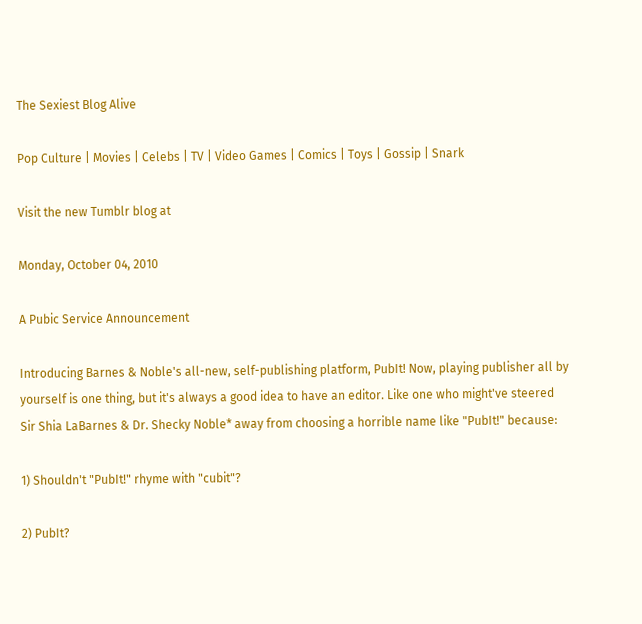The Sexiest Blog Alive

Pop Culture | Movies | Celebs | TV | Video Games | Comics | Toys | Gossip | Snark

Visit the new Tumblr blog at

Monday, October 04, 2010

A Pubic Service Announcement

Introducing Barnes & Noble's all-new, self-publishing platform, PubIt! Now, playing publisher all by yourself is one thing, but it's always a good idea to have an editor. Like one who might've steered Sir Shia LaBarnes & Dr. Shecky Noble* away from choosing a horrible name like "PubIt!" because:

1) Shouldn't "PubIt!" rhyme with "cubit"?

2) PubIt?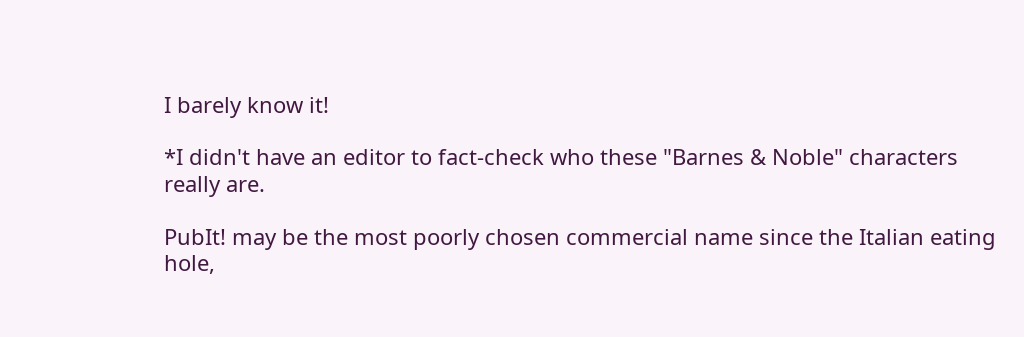I barely know it!

*I didn't have an editor to fact-check who these "Barnes & Noble" characters really are.

PubIt! may be the most poorly chosen commercial name since the Italian eating hole,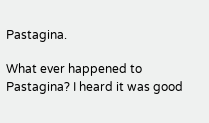Pastagina.

What ever happened to Pastagina? I heard it was good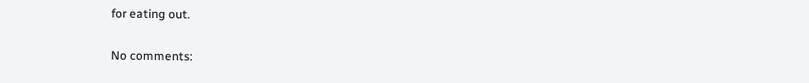for eating out.

No comments: